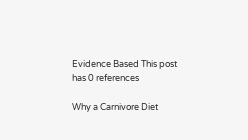Evidence Based This post has 0 references

Why a Carnivore Diet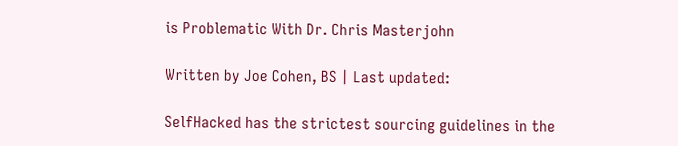is Problematic With Dr. Chris Masterjohn

Written by Joe Cohen, BS | Last updated:

SelfHacked has the strictest sourcing guidelines in the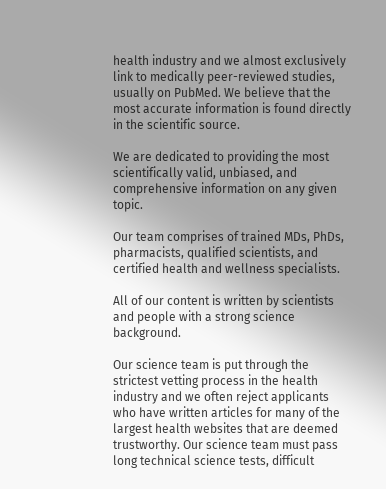health industry and we almost exclusively link to medically peer-reviewed studies, usually on PubMed. We believe that the most accurate information is found directly in the scientific source.

We are dedicated to providing the most scientifically valid, unbiased, and comprehensive information on any given topic.

Our team comprises of trained MDs, PhDs, pharmacists, qualified scientists, and certified health and wellness specialists.

All of our content is written by scientists and people with a strong science background.

Our science team is put through the strictest vetting process in the health industry and we often reject applicants who have written articles for many of the largest health websites that are deemed trustworthy. Our science team must pass long technical science tests, difficult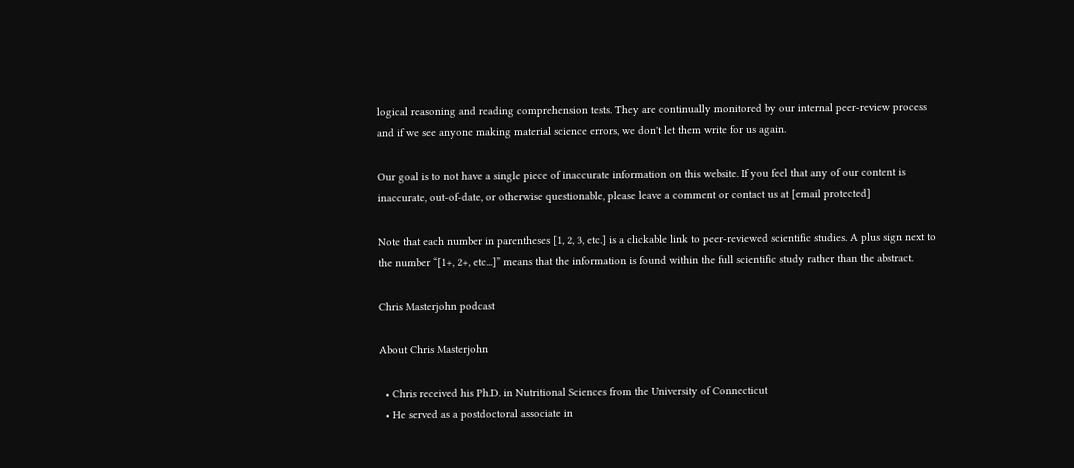logical reasoning and reading comprehension tests. They are continually monitored by our internal peer-review process and if we see anyone making material science errors, we don't let them write for us again.

Our goal is to not have a single piece of inaccurate information on this website. If you feel that any of our content is inaccurate, out-of-date, or otherwise questionable, please leave a comment or contact us at [email protected]

Note that each number in parentheses [1, 2, 3, etc.] is a clickable link to peer-reviewed scientific studies. A plus sign next to the number “[1+, 2+, etc...]” means that the information is found within the full scientific study rather than the abstract.

Chris Masterjohn podcast

About Chris Masterjohn

  • Chris received his Ph.D. in Nutritional Sciences from the University of Connecticut
  • He served as a postdoctoral associate in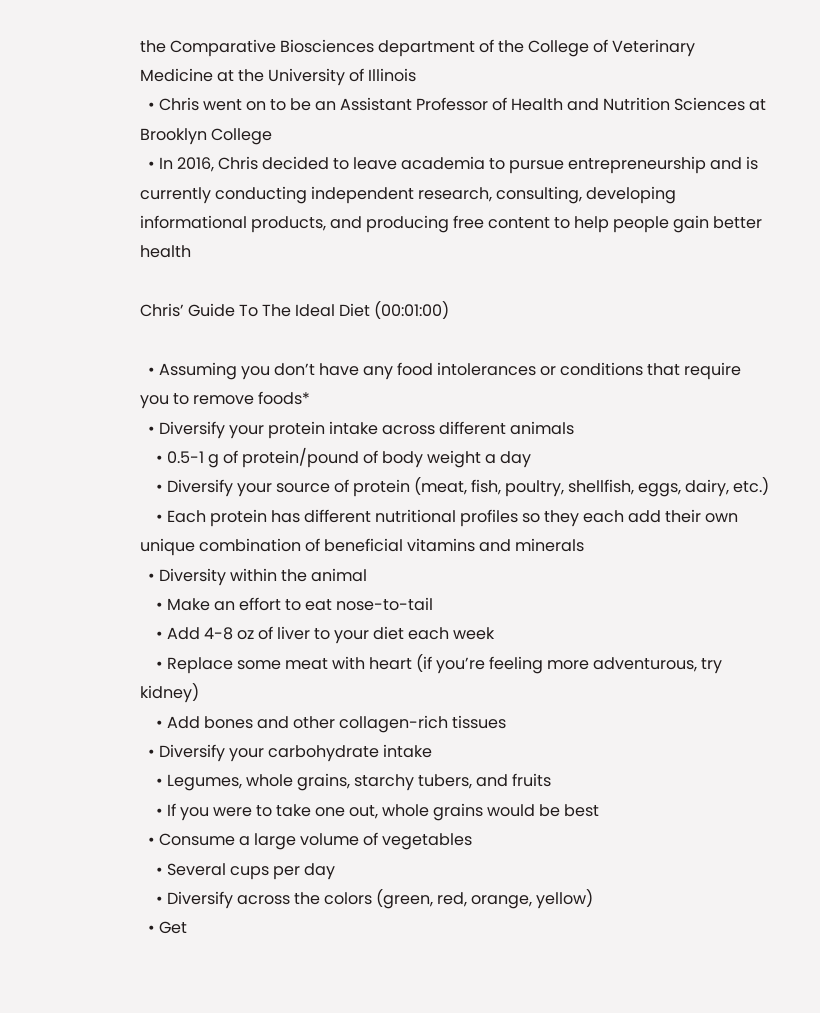the Comparative Biosciences department of the College of Veterinary Medicine at the University of Illinois
  • Chris went on to be an Assistant Professor of Health and Nutrition Sciences at Brooklyn College
  • In 2016, Chris decided to leave academia to pursue entrepreneurship and is currently conducting independent research, consulting, developing informational products, and producing free content to help people gain better health

Chris’ Guide To The Ideal Diet (00:01:00)

  • Assuming you don’t have any food intolerances or conditions that require you to remove foods*
  • Diversify your protein intake across different animals
    • 0.5-1 g of protein/pound of body weight a day
    • Diversify your source of protein (meat, fish, poultry, shellfish, eggs, dairy, etc.)
    • Each protein has different nutritional profiles so they each add their own unique combination of beneficial vitamins and minerals
  • Diversity within the animal
    • Make an effort to eat nose-to-tail
    • Add 4-8 oz of liver to your diet each week
    • Replace some meat with heart (if you’re feeling more adventurous, try kidney)
    • Add bones and other collagen-rich tissues
  • Diversify your carbohydrate intake
    • Legumes, whole grains, starchy tubers, and fruits
    • If you were to take one out, whole grains would be best
  • Consume a large volume of vegetables
    • Several cups per day
    • Diversify across the colors (green, red, orange, yellow)
  • Get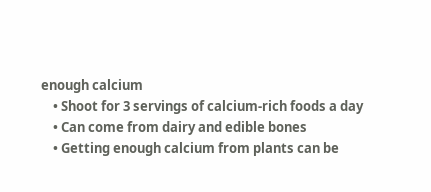enough calcium
    • Shoot for 3 servings of calcium-rich foods a day
    • Can come from dairy and edible bones
    • Getting enough calcium from plants can be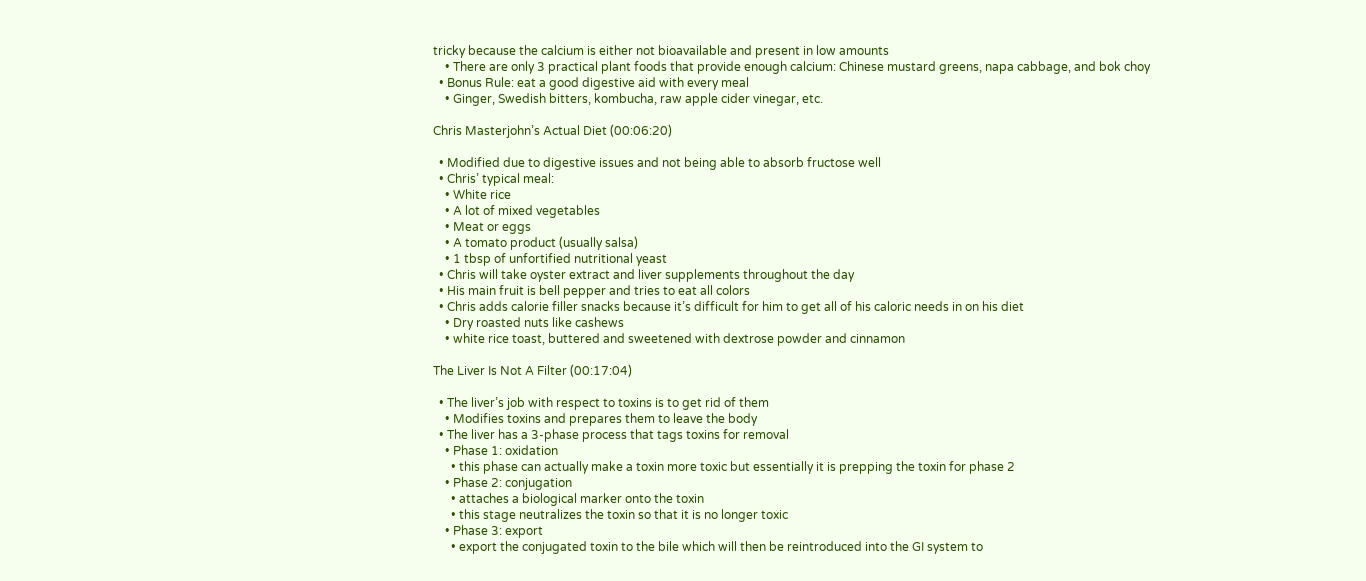tricky because the calcium is either not bioavailable and present in low amounts
    • There are only 3 practical plant foods that provide enough calcium: Chinese mustard greens, napa cabbage, and bok choy
  • Bonus Rule: eat a good digestive aid with every meal
    • Ginger, Swedish bitters, kombucha, raw apple cider vinegar, etc.

Chris Masterjohn’s Actual Diet (00:06:20)

  • Modified due to digestive issues and not being able to absorb fructose well
  • Chris’ typical meal:
    • White rice
    • A lot of mixed vegetables
    • Meat or eggs
    • A tomato product (usually salsa)
    • 1 tbsp of unfortified nutritional yeast
  • Chris will take oyster extract and liver supplements throughout the day
  • His main fruit is bell pepper and tries to eat all colors
  • Chris adds calorie filler snacks because it’s difficult for him to get all of his caloric needs in on his diet
    • Dry roasted nuts like cashews
    • white rice toast, buttered and sweetened with dextrose powder and cinnamon

The Liver Is Not A Filter (00:17:04)

  • The liver’s job with respect to toxins is to get rid of them
    • Modifies toxins and prepares them to leave the body
  • The liver has a 3-phase process that tags toxins for removal
    • Phase 1: oxidation
      • this phase can actually make a toxin more toxic but essentially it is prepping the toxin for phase 2
    • Phase 2: conjugation
      • attaches a biological marker onto the toxin
      • this stage neutralizes the toxin so that it is no longer toxic
    • Phase 3: export
      • export the conjugated toxin to the bile which will then be reintroduced into the GI system to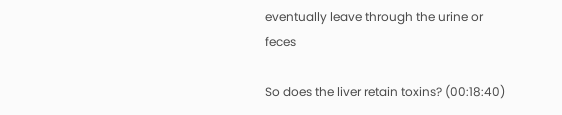eventually leave through the urine or feces

So does the liver retain toxins? (00:18:40)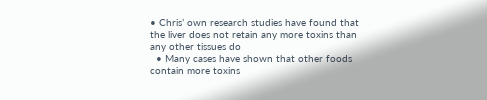• Chris’ own research studies have found that the liver does not retain any more toxins than any other tissues do
  • Many cases have shown that other foods contain more toxins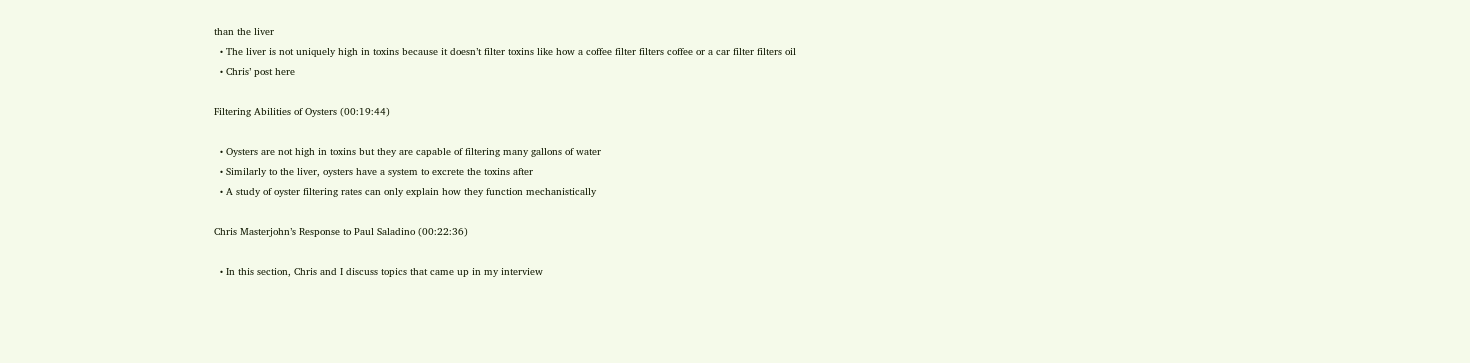than the liver
  • The liver is not uniquely high in toxins because it doesn’t filter toxins like how a coffee filter filters coffee or a car filter filters oil
  • Chris’ post here

Filtering Abilities of Oysters (00:19:44)

  • Oysters are not high in toxins but they are capable of filtering many gallons of water
  • Similarly to the liver, oysters have a system to excrete the toxins after
  • A study of oyster filtering rates can only explain how they function mechanistically

Chris Masterjohn’s Response to Paul Saladino (00:22:36)

  • In this section, Chris and I discuss topics that came up in my interview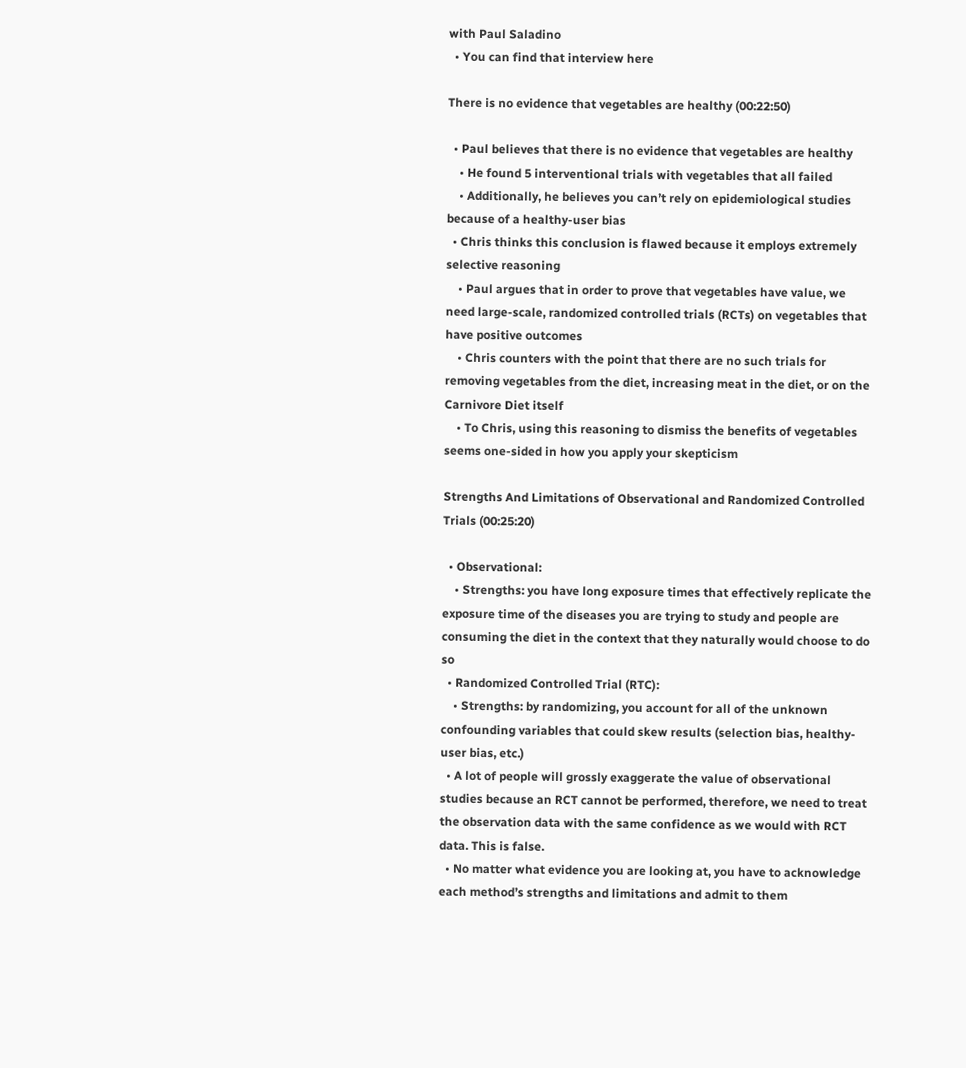with Paul Saladino
  • You can find that interview here

There is no evidence that vegetables are healthy (00:22:50)

  • Paul believes that there is no evidence that vegetables are healthy
    • He found 5 interventional trials with vegetables that all failed
    • Additionally, he believes you can’t rely on epidemiological studies because of a healthy-user bias
  • Chris thinks this conclusion is flawed because it employs extremely selective reasoning
    • Paul argues that in order to prove that vegetables have value, we need large-scale, randomized controlled trials (RCTs) on vegetables that have positive outcomes
    • Chris counters with the point that there are no such trials for removing vegetables from the diet, increasing meat in the diet, or on the Carnivore Diet itself
    • To Chris, using this reasoning to dismiss the benefits of vegetables seems one-sided in how you apply your skepticism

Strengths And Limitations of Observational and Randomized Controlled Trials (00:25:20)

  • Observational:
    • Strengths: you have long exposure times that effectively replicate the exposure time of the diseases you are trying to study and people are consuming the diet in the context that they naturally would choose to do so
  • Randomized Controlled Trial (RTC):
    • Strengths: by randomizing, you account for all of the unknown confounding variables that could skew results (selection bias, healthy-user bias, etc.)
  • A lot of people will grossly exaggerate the value of observational studies because an RCT cannot be performed, therefore, we need to treat the observation data with the same confidence as we would with RCT data. This is false.
  • No matter what evidence you are looking at, you have to acknowledge each method’s strengths and limitations and admit to them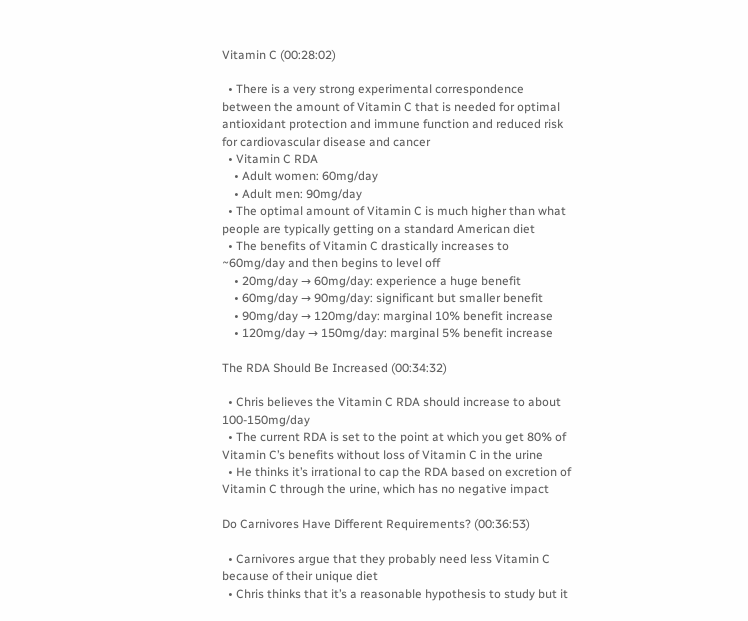Vitamin C (00:28:02)

  • There is a very strong experimental correspondence between the amount of Vitamin C that is needed for optimal antioxidant protection and immune function and reduced risk for cardiovascular disease and cancer
  • Vitamin C RDA
    • Adult women: 60mg/day
    • Adult men: 90mg/day
  • The optimal amount of Vitamin C is much higher than what people are typically getting on a standard American diet
  • The benefits of Vitamin C drastically increases to ~60mg/day and then begins to level off
    • 20mg/day → 60mg/day: experience a huge benefit
    • 60mg/day → 90mg/day: significant but smaller benefit
    • 90mg/day → 120mg/day: marginal 10% benefit increase
    • 120mg/day → 150mg/day: marginal 5% benefit increase

The RDA Should Be Increased (00:34:32)

  • Chris believes the Vitamin C RDA should increase to about 100-150mg/day
  • The current RDA is set to the point at which you get 80% of Vitamin C’s benefits without loss of Vitamin C in the urine
  • He thinks it’s irrational to cap the RDA based on excretion of Vitamin C through the urine, which has no negative impact

Do Carnivores Have Different Requirements? (00:36:53)

  • Carnivores argue that they probably need less Vitamin C because of their unique diet
  • Chris thinks that it’s a reasonable hypothesis to study but it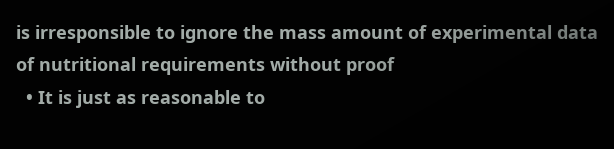is irresponsible to ignore the mass amount of experimental data of nutritional requirements without proof
  • It is just as reasonable to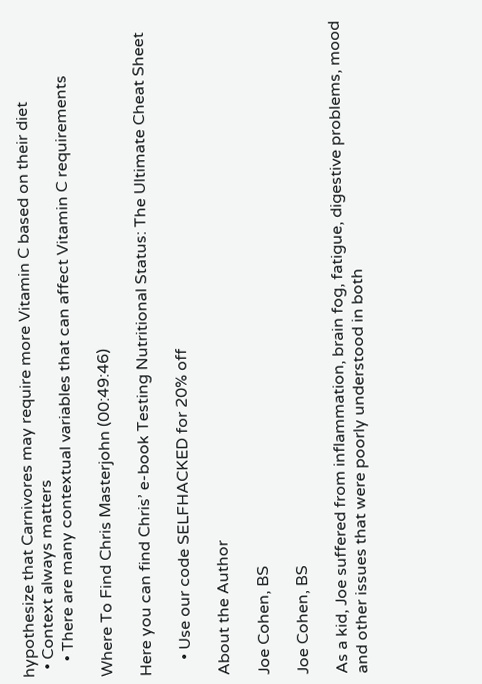hypothesize that Carnivores may require more Vitamin C based on their diet
  • Context always matters
    • There are many contextual variables that can affect Vitamin C requirements

Where To Find Chris Masterjohn (00:49:46)

Here you can find Chris’ e-book Testing Nutritional Status: The Ultimate Cheat Sheet

    • Use our code SELFHACKED for 20% off

About the Author

Joe Cohen, BS

Joe Cohen, BS

As a kid, Joe suffered from inflammation, brain fog, fatigue, digestive problems, mood and other issues that were poorly understood in both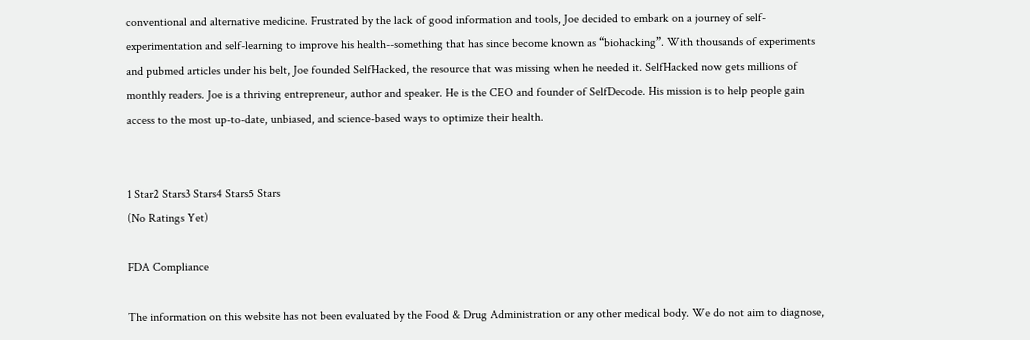conventional and alternative medicine. Frustrated by the lack of good information and tools, Joe decided to embark on a journey of self-experimentation and self-learning to improve his health--something that has since become known as “biohacking”. With thousands of experiments and pubmed articles under his belt, Joe founded SelfHacked, the resource that was missing when he needed it. SelfHacked now gets millions of monthly readers. Joe is a thriving entrepreneur, author and speaker. He is the CEO and founder of SelfDecode. His mission is to help people gain access to the most up-to-date, unbiased, and science-based ways to optimize their health.


1 Star2 Stars3 Stars4 Stars5 Stars
(No Ratings Yet)

FDA Compliance

The information on this website has not been evaluated by the Food & Drug Administration or any other medical body. We do not aim to diagnose,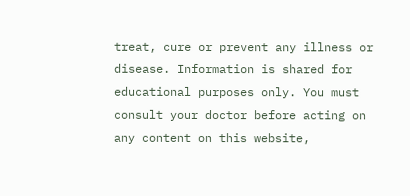treat, cure or prevent any illness or disease. Information is shared for educational purposes only. You must consult your doctor before acting on any content on this website,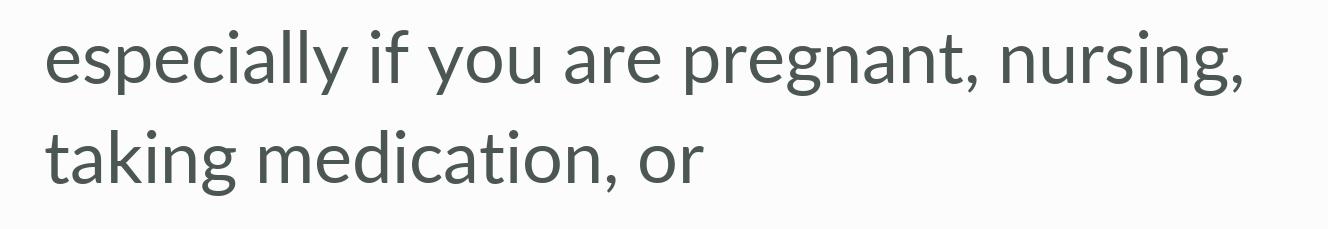especially if you are pregnant, nursing, taking medication, or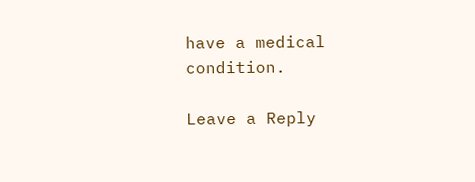have a medical condition.

Leave a Reply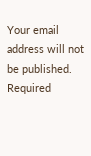Your email address will not be published. Required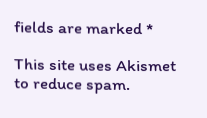fields are marked *

This site uses Akismet to reduce spam.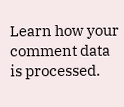Learn how your comment data is processed.